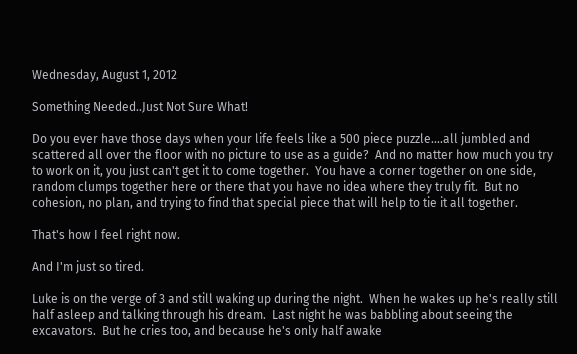Wednesday, August 1, 2012

Something Needed..Just Not Sure What!

Do you ever have those days when your life feels like a 500 piece puzzle....all jumbled and scattered all over the floor with no picture to use as a guide?  And no matter how much you try to work on it, you just can't get it to come together.  You have a corner together on one side, random clumps together here or there that you have no idea where they truly fit.  But no cohesion, no plan, and trying to find that special piece that will help to tie it all together.

That's how I feel right now.

And I'm just so tired.

Luke is on the verge of 3 and still waking up during the night.  When he wakes up he's really still half asleep and talking through his dream.  Last night he was babbling about seeing the excavators.  But he cries too, and because he's only half awake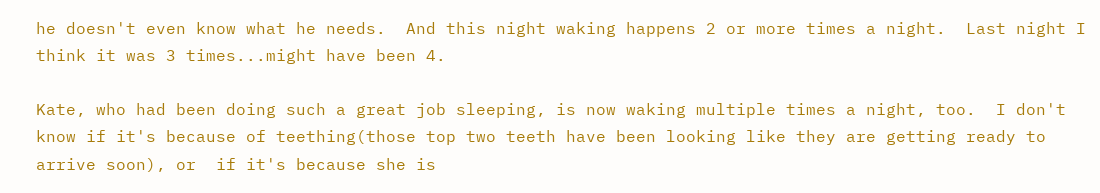he doesn't even know what he needs.  And this night waking happens 2 or more times a night.  Last night I think it was 3 times...might have been 4.

Kate, who had been doing such a great job sleeping, is now waking multiple times a night, too.  I don't know if it's because of teething(those top two teeth have been looking like they are getting ready to arrive soon), or  if it's because she is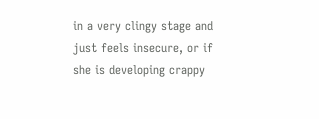in a very clingy stage and just feels insecure, or if she is developing crappy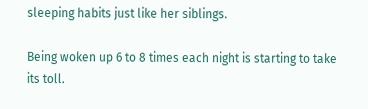sleeping habits just like her siblings.

Being woken up 6 to 8 times each night is starting to take its toll.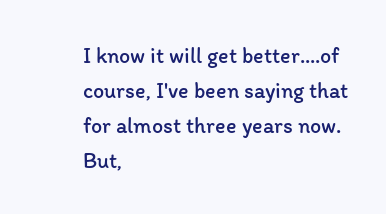I know it will get better....of course, I've been saying that for almost three years now.  But,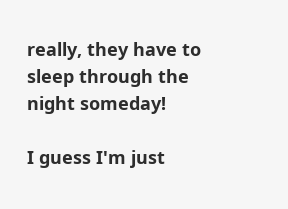really, they have to sleep through the night someday!

I guess I'm just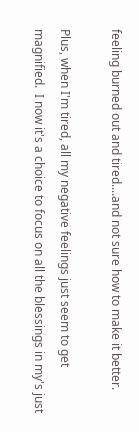feeling burned out and tired....and not sure how to make it better.

Plus, when I'm tired, all my negative feelings just seem to get magnified.  I now it's a choice to focus on all the blessings in my's just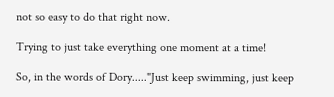not so easy to do that right now.

Trying to just take everything one moment at a time!

So, in the words of Dory....."Just keep swimming, just keep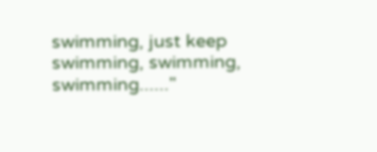swimming, just keep swimming, swimming, swimming......"